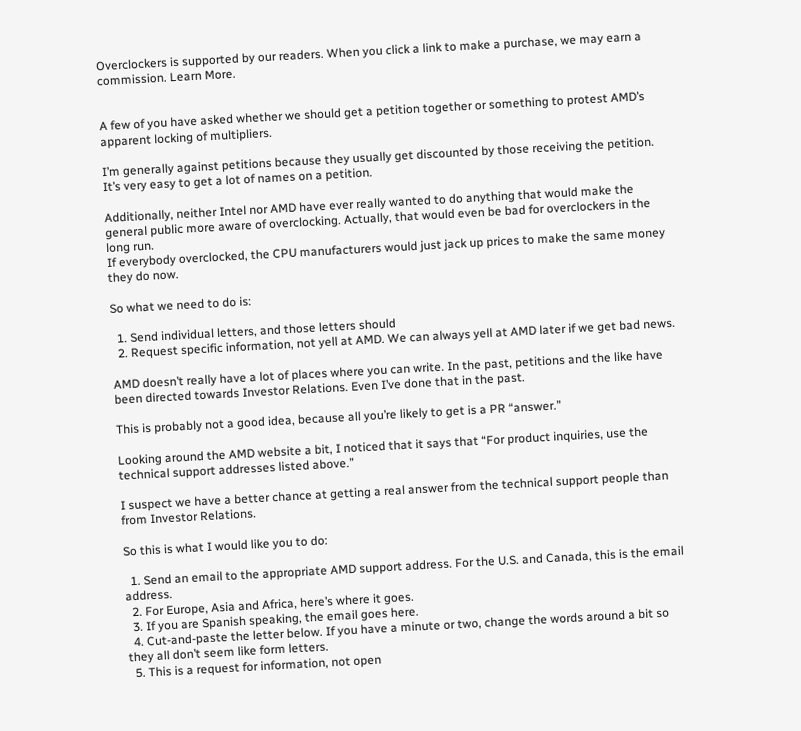Overclockers is supported by our readers. When you click a link to make a purchase, we may earn a commission. Learn More.


A few of you have asked whether we should get a petition together or something to protest AMD’s apparent locking of multipliers.

I’m generally against petitions because they usually get discounted by those receiving the petition. It’s very easy to get a lot of names on a petition.

Additionally, neither Intel nor AMD have ever really wanted to do anything that would make the general public more aware of overclocking. Actually, that would even be bad for overclockers in the long run.
If everybody overclocked, the CPU manufacturers would just jack up prices to make the same money they do now.

So what we need to do is:

  1. Send individual letters, and those letters should
  2. Request specific information, not yell at AMD. We can always yell at AMD later if we get bad news.

AMD doesn’t really have a lot of places where you can write. In the past, petitions and the like have been directed towards Investor Relations. Even I’ve done that in the past.

This is probably not a good idea, because all you’re likely to get is a PR “answer.”

Looking around the AMD website a bit, I noticed that it says that “For product inquiries, use the technical support addresses listed above.”

I suspect we have a better chance at getting a real answer from the technical support people than from Investor Relations.

So this is what I would like you to do:

  1. Send an email to the appropriate AMD support address. For the U.S. and Canada, this is the email address.
  2. For Europe, Asia and Africa, here’s where it goes.
  3. If you are Spanish speaking, the email goes here.
  4. Cut-and-paste the letter below. If you have a minute or two, change the words around a bit so they all don’t seem like form letters.
  5. This is a request for information, not open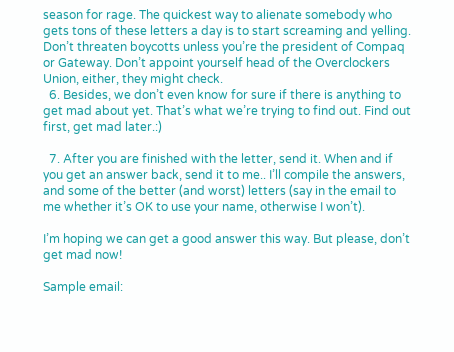season for rage. The quickest way to alienate somebody who gets tons of these letters a day is to start screaming and yelling. Don’t threaten boycotts unless you’re the president of Compaq or Gateway. Don’t appoint yourself head of the Overclockers Union, either, they might check.
  6. Besides, we don’t even know for sure if there is anything to get mad about yet. That’s what we’re trying to find out. Find out first, get mad later.:)

  7. After you are finished with the letter, send it. When and if you get an answer back, send it to me.. I’ll compile the answers, and some of the better (and worst) letters (say in the email to me whether it’s OK to use your name, otherwise I won’t).

I’m hoping we can get a good answer this way. But please, don’t get mad now!

Sample email: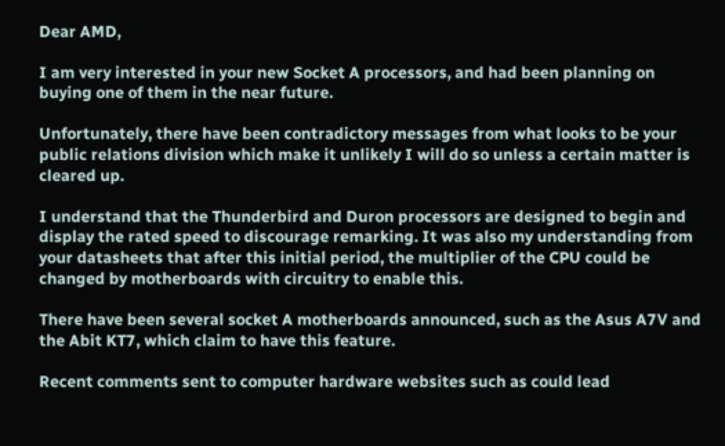Dear AMD,

I am very interested in your new Socket A processors, and had been planning on buying one of them in the near future.

Unfortunately, there have been contradictory messages from what looks to be your public relations division which make it unlikely I will do so unless a certain matter is cleared up.

I understand that the Thunderbird and Duron processors are designed to begin and display the rated speed to discourage remarking. It was also my understanding from your datasheets that after this initial period, the multiplier of the CPU could be changed by motherboards with circuitry to enable this.

There have been several socket A motherboards announced, such as the Asus A7V and the Abit KT7, which claim to have this feature.

Recent comments sent to computer hardware websites such as could lead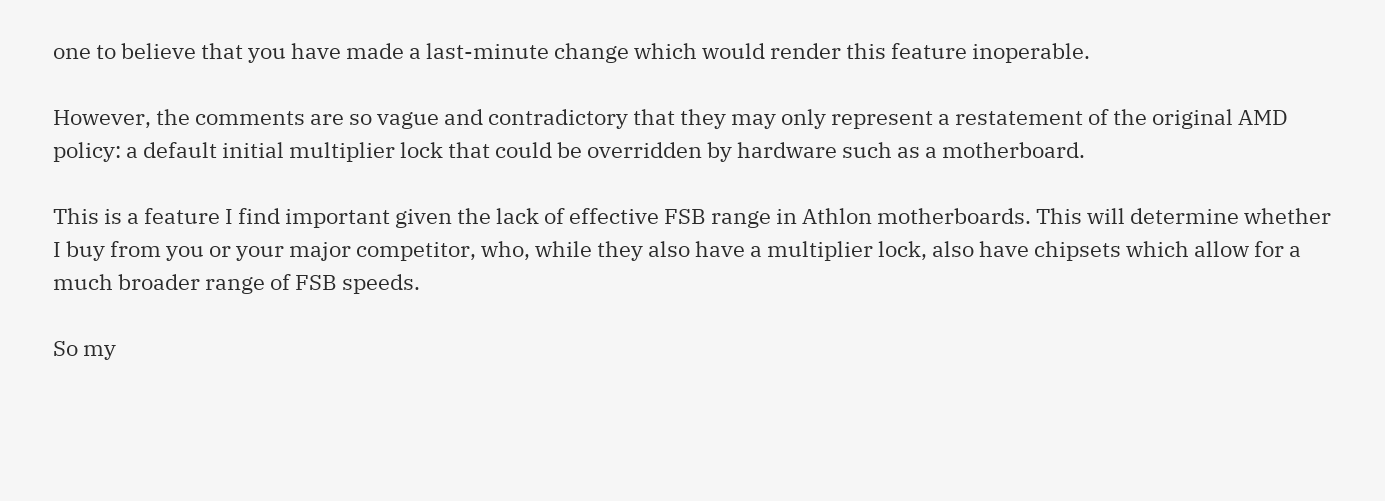one to believe that you have made a last-minute change which would render this feature inoperable.

However, the comments are so vague and contradictory that they may only represent a restatement of the original AMD policy: a default initial multiplier lock that could be overridden by hardware such as a motherboard.

This is a feature I find important given the lack of effective FSB range in Athlon motherboards. This will determine whether I buy from you or your major competitor, who, while they also have a multiplier lock, also have chipsets which allow for a much broader range of FSB speeds.

So my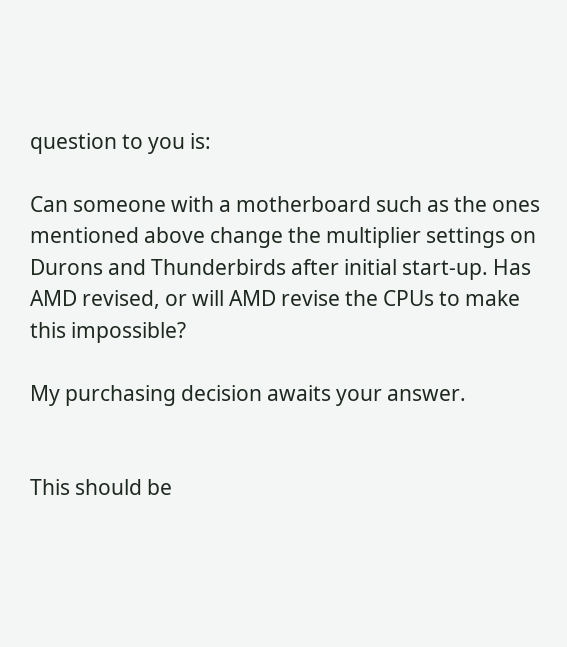question to you is:

Can someone with a motherboard such as the ones mentioned above change the multiplier settings on Durons and Thunderbirds after initial start-up. Has AMD revised, or will AMD revise the CPUs to make this impossible?

My purchasing decision awaits your answer.


This should be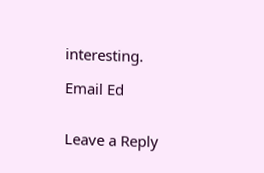interesting.

Email Ed


Leave a Reply